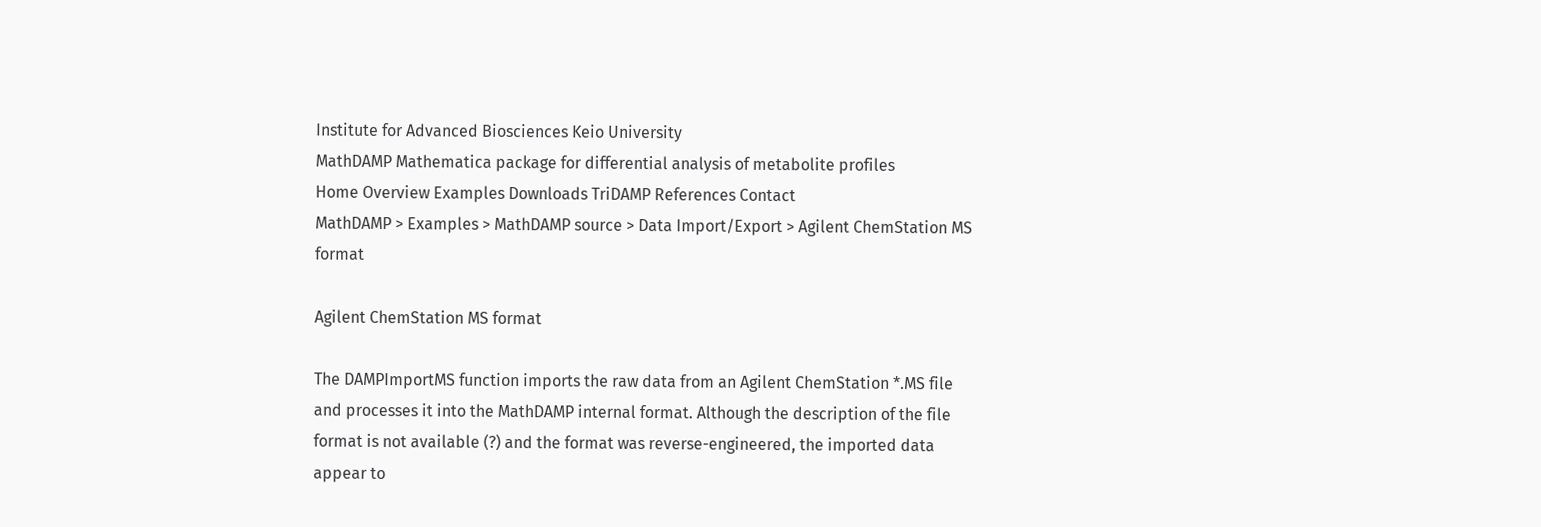Institute for Advanced Biosciences Keio University
MathDAMP Mathematica package for differential analysis of metabolite profiles
Home Overview Examples Downloads TriDAMP References Contact
MathDAMP > Examples > MathDAMP source > Data Import/Export > Agilent ChemStation MS format

Agilent ChemStation MS format

The DAMPImportMS function imports the raw data from an Agilent ChemStation *.MS file and processes it into the MathDAMP internal format. Although the description of the file format is not available (?) and the format was reverse-engineered, the imported data appear to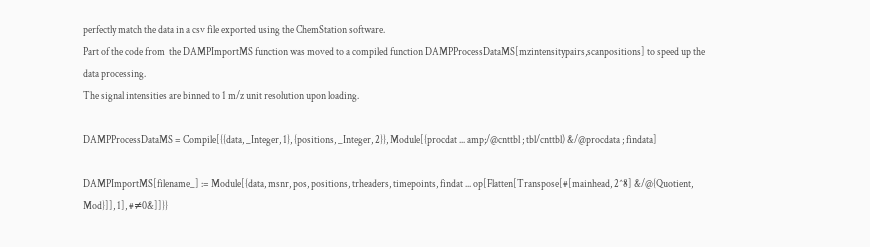perfectly match the data in a csv file exported using the ChemStation software.
Part of the code from  the DAMPImportMS function was moved to a compiled function DAMPProcessDataMS[mzintensitypairs,scanpositions] to speed up the data processing.
The signal intensities are binned to 1 m/z unit resolution upon loading.

DAMPProcessDataMS = Compile[{{data, _Integer, 1}, {positions, _Integer, 2}}, Module[{procdat ... amp;/@cnttbl ; tbl/cnttbl) &/@procdata ; findata]

DAMPImportMS[filename_] := Module[{data, msnr, pos, positions, trheaders, timepoints, findat ... op[Flatten[Transpose[#[mainhead, 2^8] &/@{Quotient, Mod}]], 1], #≠0&]]}}